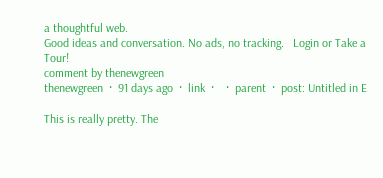a thoughtful web.
Good ideas and conversation. No ads, no tracking.   Login or Take a Tour!
comment by thenewgreen
thenewgreen  ·  91 days ago  ·  link  ·    ·  parent  ·  post: Untitled in E

This is really pretty. The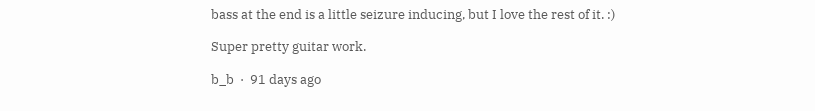bass at the end is a little seizure inducing, but I love the rest of it. :)

Super pretty guitar work.

b_b  ·  91 days ago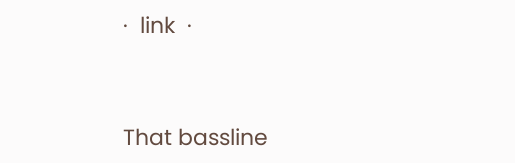·  link  ·


That bassline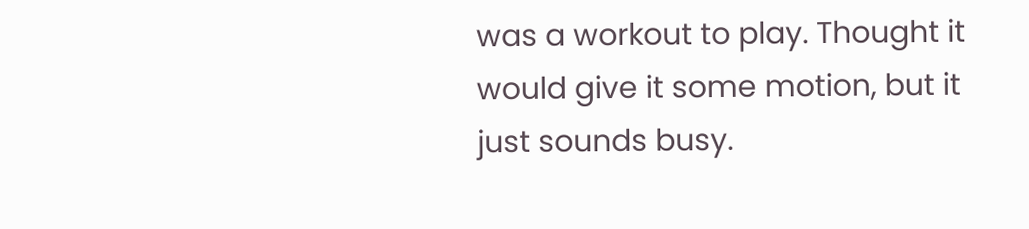was a workout to play. Thought it would give it some motion, but it just sounds busy.